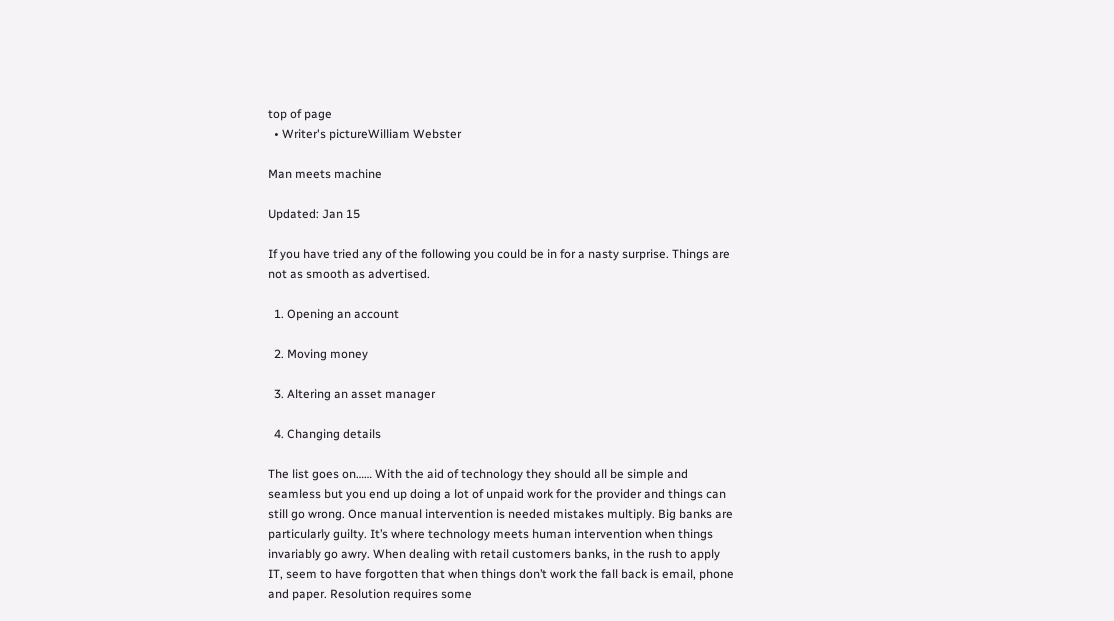top of page
  • Writer's pictureWilliam Webster

Man meets machine

Updated: Jan 15

If you have tried any of the following you could be in for a nasty surprise. Things are not as smooth as advertised.

  1. Opening an account

  2. Moving money

  3. Altering an asset manager

  4. Changing details

The list goes on…… With the aid of technology they should all be simple and seamless but you end up doing a lot of unpaid work for the provider and things can still go wrong. Once manual intervention is needed mistakes multiply. Big banks are particularly guilty. It’s where technology meets human intervention when things invariably go awry. When dealing with retail customers banks, in the rush to apply IT, seem to have forgotten that when things don’t work the fall back is email, phone and paper. Resolution requires some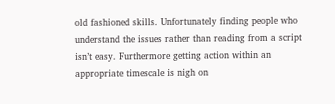old fashioned skills. Unfortunately finding people who understand the issues rather than reading from a script isn’t easy. Furthermore getting action within an appropriate timescale is nigh on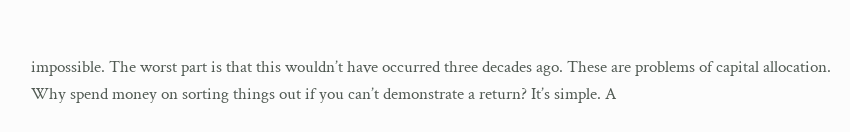impossible. The worst part is that this wouldn’t have occurred three decades ago. These are problems of capital allocation. Why spend money on sorting things out if you can’t demonstrate a return? It’s simple. A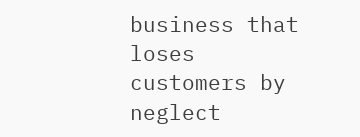business that loses customers by neglect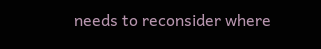needs to reconsider where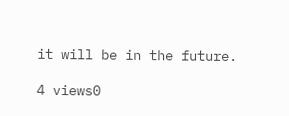it will be in the future.

4 views0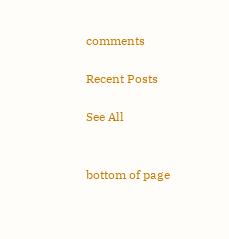comments

Recent Posts

See All


bottom of page